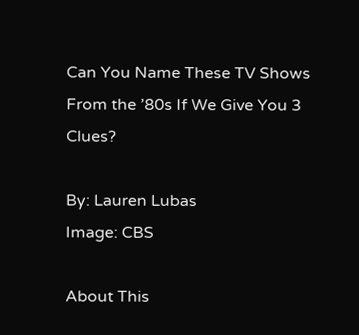Can You Name These TV Shows From the ’80s If We Give You 3 Clues?

By: Lauren Lubas
Image: CBS

About This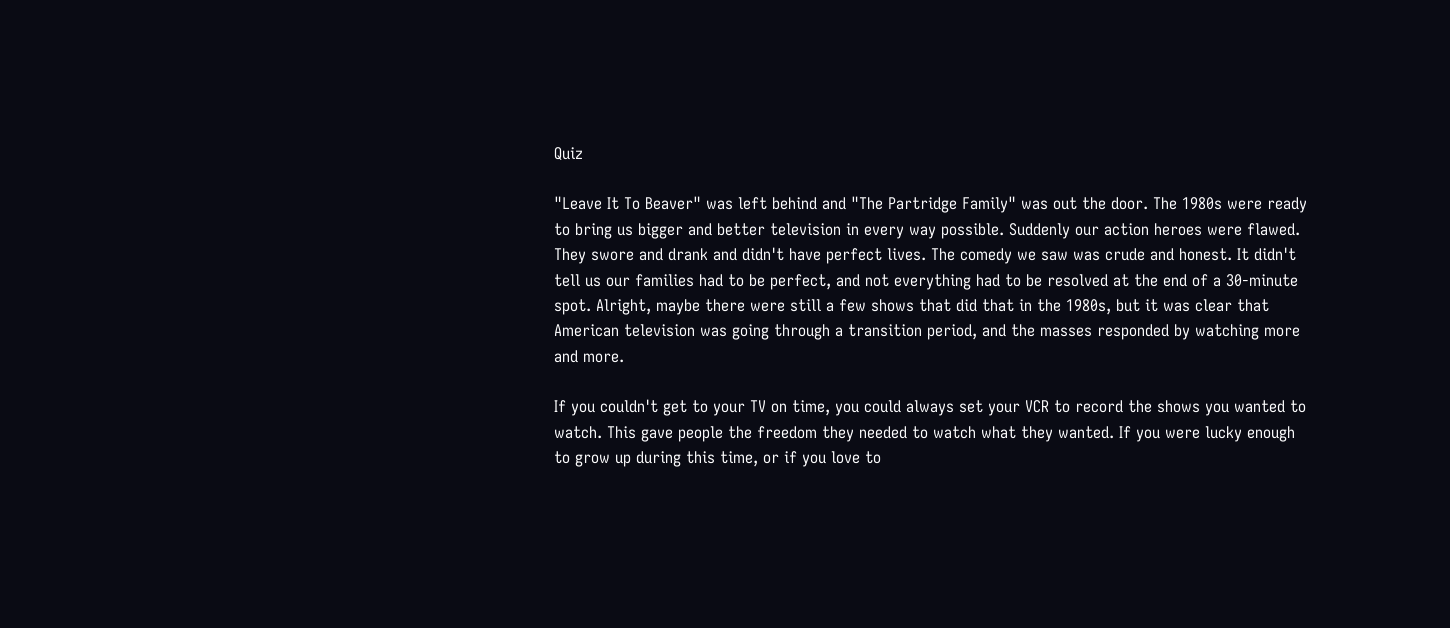Quiz

"Leave It To Beaver" was left behind and "The Partridge Family" was out the door. The 1980s were ready to bring us bigger and better television in every way possible. Suddenly our action heroes were flawed. They swore and drank and didn't have perfect lives. The comedy we saw was crude and honest. It didn't tell us our families had to be perfect, and not everything had to be resolved at the end of a 30-minute spot. Alright, maybe there were still a few shows that did that in the 1980s, but it was clear that American television was going through a transition period, and the masses responded by watching more and more.

If you couldn't get to your TV on time, you could always set your VCR to record the shows you wanted to watch. This gave people the freedom they needed to watch what they wanted. If you were lucky enough to grow up during this time, or if you love to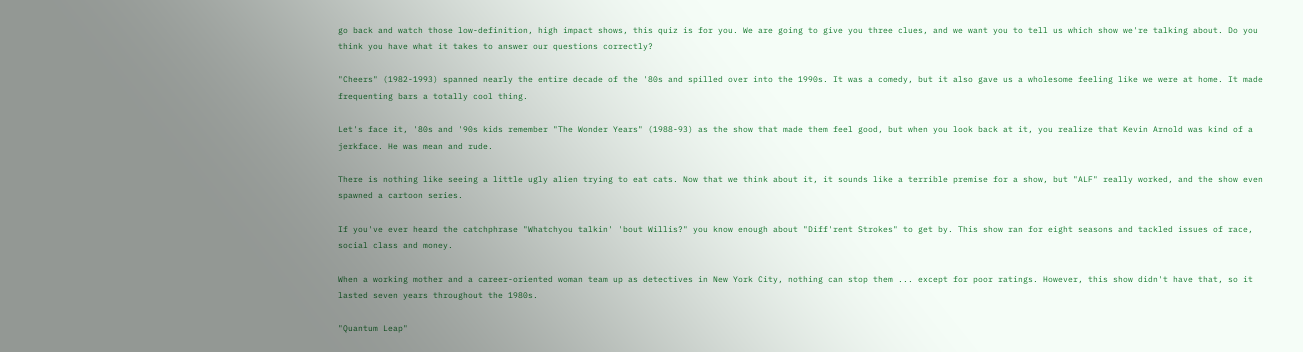go back and watch those low-definition, high impact shows, this quiz is for you. We are going to give you three clues, and we want you to tell us which show we're talking about. Do you think you have what it takes to answer our questions correctly?

"Cheers" (1982-1993) spanned nearly the entire decade of the '80s and spilled over into the 1990s. It was a comedy, but it also gave us a wholesome feeling like we were at home. It made frequenting bars a totally cool thing.

Let's face it, '80s and '90s kids remember "The Wonder Years" (1988-93) as the show that made them feel good, but when you look back at it, you realize that Kevin Arnold was kind of a jerkface. He was mean and rude.

There is nothing like seeing a little ugly alien trying to eat cats. Now that we think about it, it sounds like a terrible premise for a show, but "ALF" really worked, and the show even spawned a cartoon series.

If you've ever heard the catchphrase "Whatchyou talkin' 'bout Willis?" you know enough about "Diff'rent Strokes" to get by. This show ran for eight seasons and tackled issues of race, social class and money.

When a working mother and a career-oriented woman team up as detectives in New York City, nothing can stop them ... except for poor ratings. However, this show didn't have that, so it lasted seven years throughout the 1980s.

"Quantum Leap"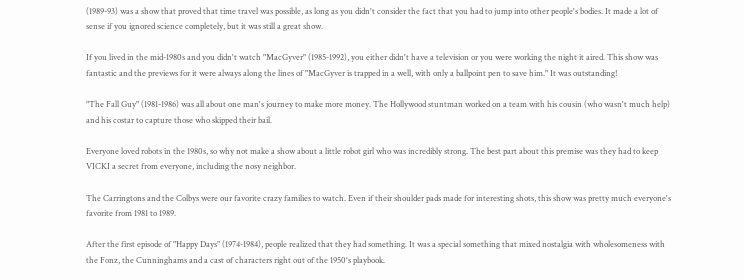(1989-93) was a show that proved that time travel was possible, as long as you didn't consider the fact that you had to jump into other people's bodies. It made a lot of sense if you ignored science completely, but it was still a great show.

If you lived in the mid-1980s and you didn't watch "MacGyver" (1985-1992), you either didn't have a television or you were working the night it aired. This show was fantastic and the previews for it were always along the lines of "MacGyver is trapped in a well, with only a ballpoint pen to save him." It was outstanding!

"The Fall Guy" (1981-1986) was all about one man's journey to make more money. The Hollywood stuntman worked on a team with his cousin (who wasn't much help) and his costar to capture those who skipped their bail.

Everyone loved robots in the 1980s, so why not make a show about a little robot girl who was incredibly strong. The best part about this premise was they had to keep VICKI a secret from everyone, including the nosy neighbor.

The Carringtons and the Colbys were our favorite crazy families to watch. Even if their shoulder pads made for interesting shots, this show was pretty much everyone's favorite from 1981 to 1989.

After the first episode of "Happy Days" (1974-1984), people realized that they had something. It was a special something that mixed nostalgia with wholesomeness with the Fonz, the Cunninghams and a cast of characters right out of the 1950's playbook.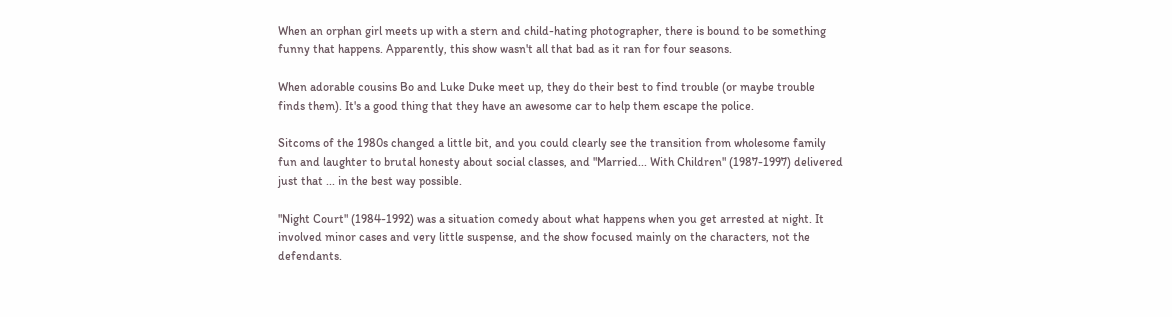When an orphan girl meets up with a stern and child-hating photographer, there is bound to be something funny that happens. Apparently, this show wasn't all that bad as it ran for four seasons.

When adorable cousins Bo and Luke Duke meet up, they do their best to find trouble (or maybe trouble finds them). It's a good thing that they have an awesome car to help them escape the police.

Sitcoms of the 1980s changed a little bit, and you could clearly see the transition from wholesome family fun and laughter to brutal honesty about social classes, and "Married... With Children" (1987-1997) delivered just that ... in the best way possible.

"Night Court" (1984-1992) was a situation comedy about what happens when you get arrested at night. It involved minor cases and very little suspense, and the show focused mainly on the characters, not the defendants.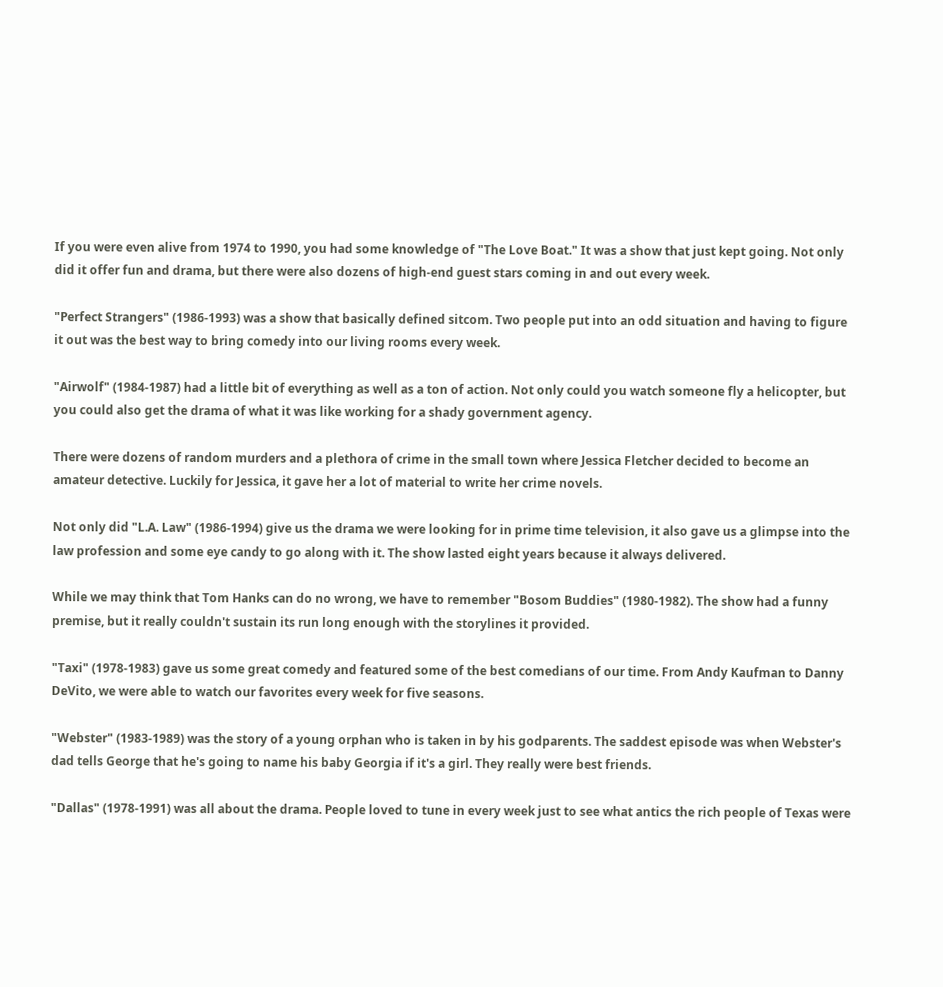If you were even alive from 1974 to 1990, you had some knowledge of "The Love Boat." It was a show that just kept going. Not only did it offer fun and drama, but there were also dozens of high-end guest stars coming in and out every week.

"Perfect Strangers" (1986-1993) was a show that basically defined sitcom. Two people put into an odd situation and having to figure it out was the best way to bring comedy into our living rooms every week.

"Airwolf" (1984-1987) had a little bit of everything as well as a ton of action. Not only could you watch someone fly a helicopter, but you could also get the drama of what it was like working for a shady government agency.

There were dozens of random murders and a plethora of crime in the small town where Jessica Fletcher decided to become an amateur detective. Luckily for Jessica, it gave her a lot of material to write her crime novels.

Not only did "L.A. Law" (1986-1994) give us the drama we were looking for in prime time television, it also gave us a glimpse into the law profession and some eye candy to go along with it. The show lasted eight years because it always delivered.

While we may think that Tom Hanks can do no wrong, we have to remember "Bosom Buddies" (1980-1982). The show had a funny premise, but it really couldn't sustain its run long enough with the storylines it provided.

"Taxi" (1978-1983) gave us some great comedy and featured some of the best comedians of our time. From Andy Kaufman to Danny DeVito, we were able to watch our favorites every week for five seasons.

"Webster" (1983-1989) was the story of a young orphan who is taken in by his godparents. The saddest episode was when Webster's dad tells George that he's going to name his baby Georgia if it's a girl. They really were best friends.

"Dallas" (1978-1991) was all about the drama. People loved to tune in every week just to see what antics the rich people of Texas were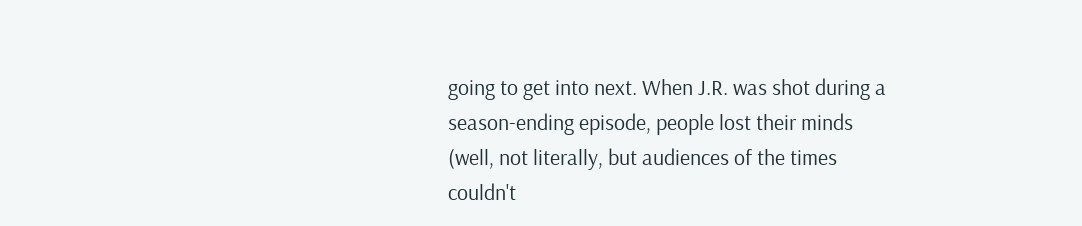going to get into next. When J.R. was shot during a season-ending episode, people lost their minds (well, not literally, but audiences of the times couldn't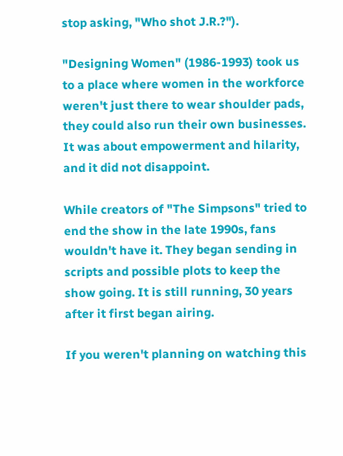stop asking, "Who shot J.R.?").

"Designing Women" (1986-1993) took us to a place where women in the workforce weren't just there to wear shoulder pads, they could also run their own businesses. It was about empowerment and hilarity, and it did not disappoint.

While creators of "The Simpsons" tried to end the show in the late 1990s, fans wouldn't have it. They began sending in scripts and possible plots to keep the show going. It is still running, 30 years after it first began airing.

If you weren't planning on watching this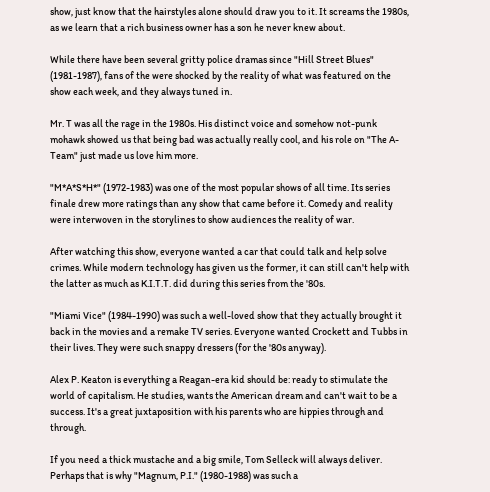show, just know that the hairstyles alone should draw you to it. It screams the 1980s, as we learn that a rich business owner has a son he never knew about.

While there have been several gritty police dramas since "Hill Street Blues" (1981-1987), fans of the were shocked by the reality of what was featured on the show each week, and they always tuned in.

Mr. T was all the rage in the 1980s. His distinct voice and somehow not-punk mohawk showed us that being bad was actually really cool, and his role on "The A-Team" just made us love him more.

"M*A*S*H*" (1972-1983) was one of the most popular shows of all time. Its series finale drew more ratings than any show that came before it. Comedy and reality were interwoven in the storylines to show audiences the reality of war.

After watching this show, everyone wanted a car that could talk and help solve crimes. While modern technology has given us the former, it can still can't help with the latter as much as K.I.T.T. did during this series from the '80s.

"Miami Vice" (1984-1990) was such a well-loved show that they actually brought it back in the movies and a remake TV series. Everyone wanted Crockett and Tubbs in their lives. They were such snappy dressers (for the '80s anyway).

Alex P. Keaton is everything a Reagan-era kid should be: ready to stimulate the world of capitalism. He studies, wants the American dream and can't wait to be a success. It's a great juxtaposition with his parents who are hippies through and through.

If you need a thick mustache and a big smile, Tom Selleck will always deliver. Perhaps that is why "Magnum, P.I." (1980-1988) was such a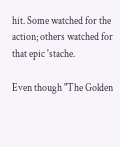hit. Some watched for the action; others watched for that epic 'stache.

Even though "The Golden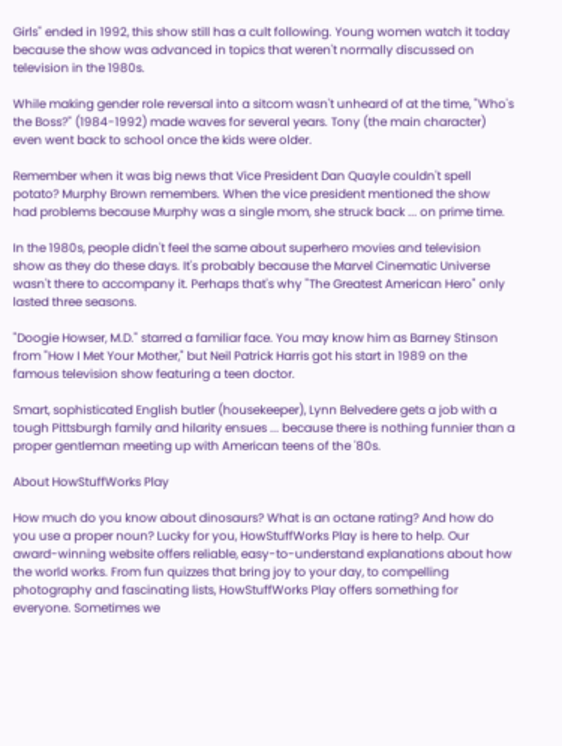Girls" ended in 1992, this show still has a cult following. Young women watch it today because the show was advanced in topics that weren't normally discussed on television in the 1980s.

While making gender role reversal into a sitcom wasn't unheard of at the time, "Who's the Boss?" (1984-1992) made waves for several years. Tony (the main character) even went back to school once the kids were older.

Remember when it was big news that Vice President Dan Quayle couldn't spell potato? Murphy Brown remembers. When the vice president mentioned the show had problems because Murphy was a single mom, she struck back ... on prime time.

In the 1980s, people didn't feel the same about superhero movies and television show as they do these days. It's probably because the Marvel Cinematic Universe wasn't there to accompany it. Perhaps that's why "The Greatest American Hero" only lasted three seasons.

"Doogie Howser, M.D." starred a familiar face. You may know him as Barney Stinson from "How I Met Your Mother," but Neil Patrick Harris got his start in 1989 on the famous television show featuring a teen doctor.

Smart, sophisticated English butler (housekeeper), Lynn Belvedere gets a job with a tough Pittsburgh family and hilarity ensues ... because there is nothing funnier than a proper gentleman meeting up with American teens of the '80s.

About HowStuffWorks Play

How much do you know about dinosaurs? What is an octane rating? And how do you use a proper noun? Lucky for you, HowStuffWorks Play is here to help. Our award-winning website offers reliable, easy-to-understand explanations about how the world works. From fun quizzes that bring joy to your day, to compelling photography and fascinating lists, HowStuffWorks Play offers something for everyone. Sometimes we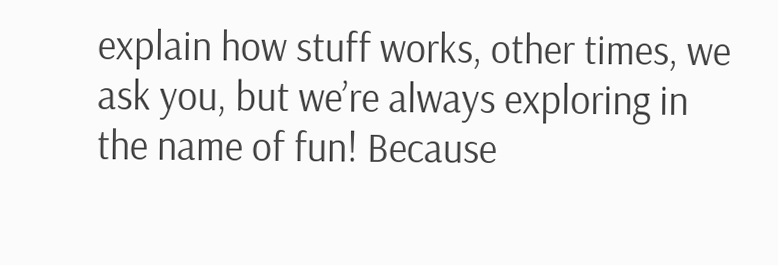explain how stuff works, other times, we ask you, but we’re always exploring in the name of fun! Because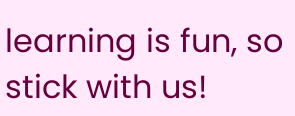learning is fun, so stick with us!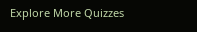Explore More Quizzes